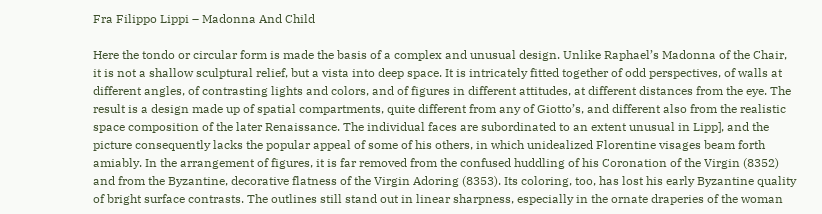Fra Filippo Lippi – Madonna And Child

Here the tondo or circular form is made the basis of a complex and unusual design. Unlike Raphael’s Madonna of the Chair, it is not a shallow sculptural relief, but a vista into deep space. It is intricately fitted together of odd perspectives, of walls at different angles, of contrasting lights and colors, and of figures in different attitudes, at different distances from the eye. The result is a design made up of spatial compartments, quite different from any of Giotto’s, and different also from the realistic space composition of the later Renaissance. The individual faces are subordinated to an extent unusual in Lipp], and the picture consequently lacks the popular appeal of some of his others, in which unidealized Florentine visages beam forth amiably. In the arrangement of figures, it is far removed from the confused huddling of his Coronation of the Virgin (8352) and from the Byzantine, decorative flatness of the Virgin Adoring (8353). Its coloring, too, has lost his early Byzantine quality of bright surface contrasts. The outlines still stand out in linear sharpness, especially in the ornate draperies of the woman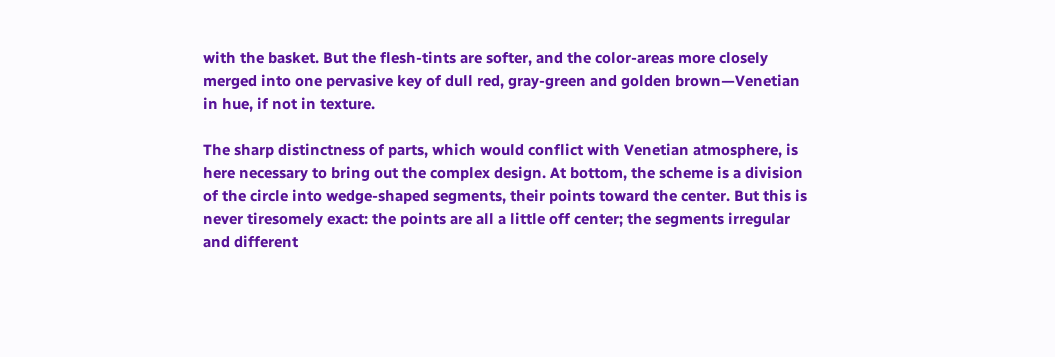with the basket. But the flesh-tints are softer, and the color-areas more closely merged into one pervasive key of dull red, gray-green and golden brown—Venetian in hue, if not in texture.

The sharp distinctness of parts, which would conflict with Venetian atmosphere, is here necessary to bring out the complex design. At bottom, the scheme is a division of the circle into wedge-shaped segments, their points toward the center. But this is never tiresomely exact: the points are all a little off center; the segments irregular and different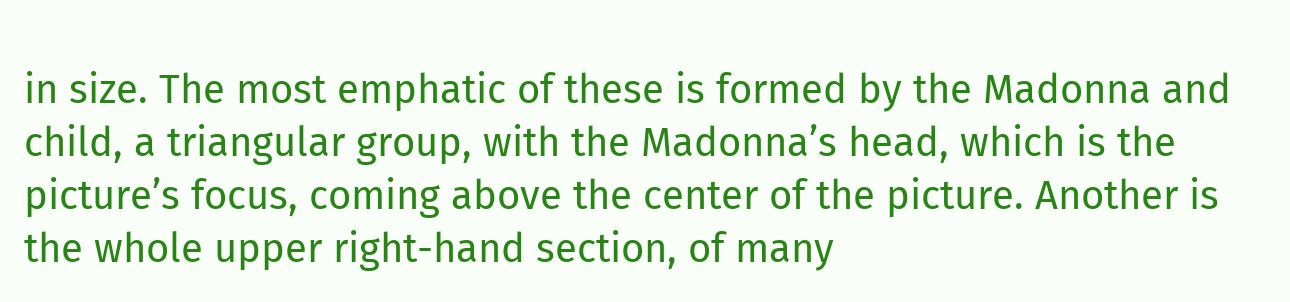in size. The most emphatic of these is formed by the Madonna and child, a triangular group, with the Madonna’s head, which is the picture’s focus, coming above the center of the picture. Another is the whole upper right-hand section, of many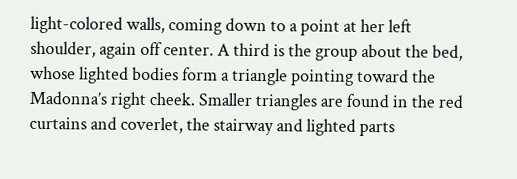light-colored walls, coming down to a point at her left shoulder, again off center. A third is the group about the bed, whose lighted bodies form a triangle pointing toward the Madonna’s right cheek. Smaller triangles are found in the red curtains and coverlet, the stairway and lighted parts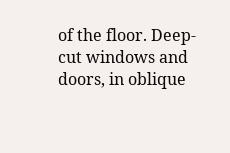of the floor. Deep-cut windows and doors, in oblique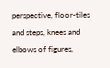perspective, floor-tiles and steps, knees and elbows of figures,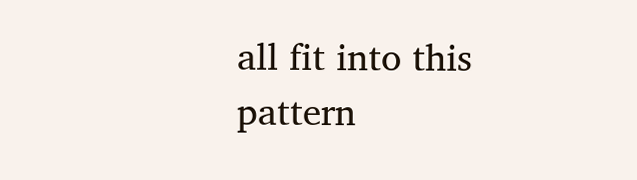all fit into this pattern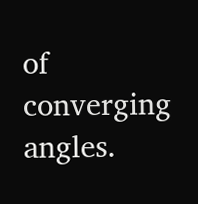of converging angles.